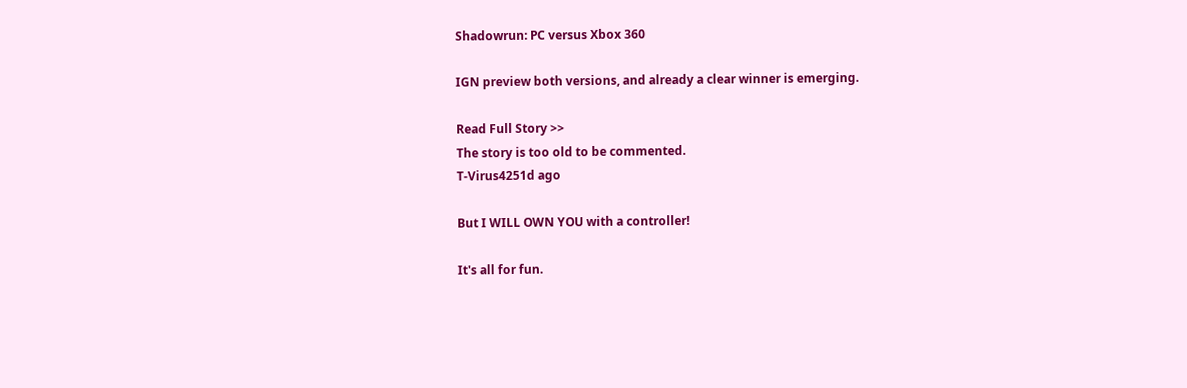Shadowrun: PC versus Xbox 360

IGN preview both versions, and already a clear winner is emerging.

Read Full Story >>
The story is too old to be commented.
T-Virus4251d ago

But I WILL OWN YOU with a controller!

It's all for fun.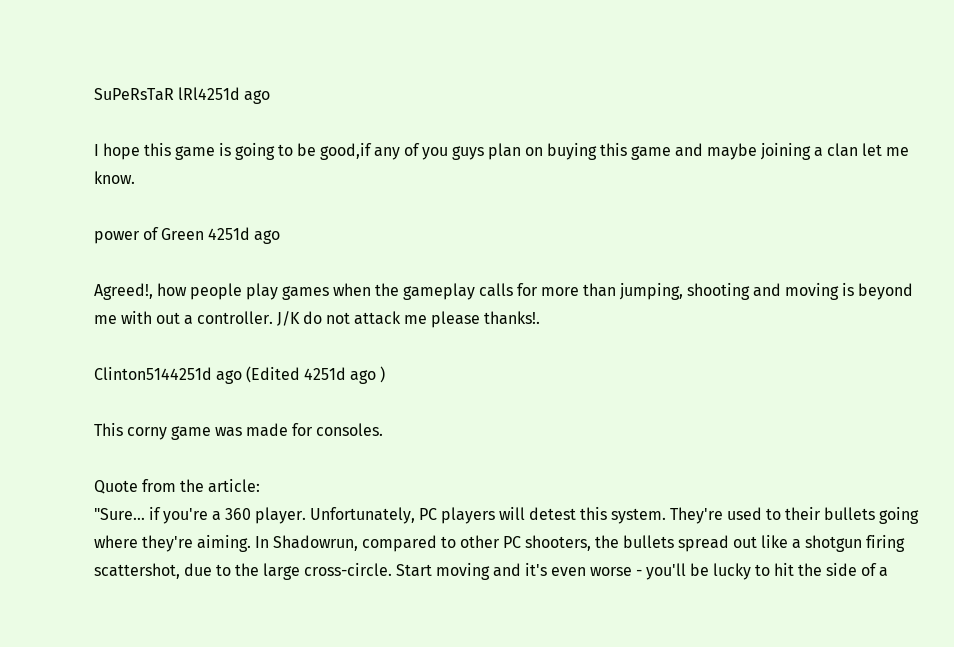SuPeRsTaR lRl4251d ago

I hope this game is going to be good,if any of you guys plan on buying this game and maybe joining a clan let me know.

power of Green 4251d ago

Agreed!, how people play games when the gameplay calls for more than jumping, shooting and moving is beyond me with out a controller. J/K do not attack me please thanks!.

Clinton5144251d ago (Edited 4251d ago )

This corny game was made for consoles.

Quote from the article:
"Sure… if you're a 360 player. Unfortunately, PC players will detest this system. They're used to their bullets going where they're aiming. In Shadowrun, compared to other PC shooters, the bullets spread out like a shotgun firing scattershot, due to the large cross-circle. Start moving and it's even worse - you'll be lucky to hit the side of a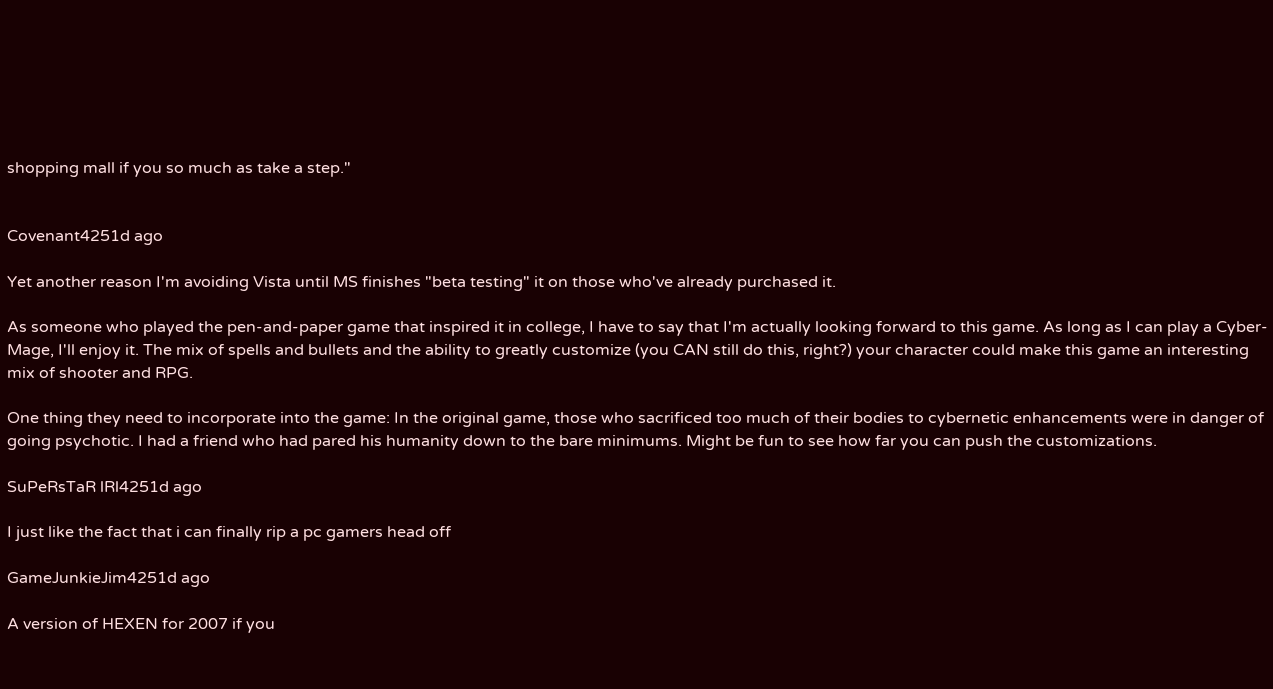shopping mall if you so much as take a step."


Covenant4251d ago

Yet another reason I'm avoiding Vista until MS finishes "beta testing" it on those who've already purchased it.

As someone who played the pen-and-paper game that inspired it in college, I have to say that I'm actually looking forward to this game. As long as I can play a Cyber-Mage, I'll enjoy it. The mix of spells and bullets and the ability to greatly customize (you CAN still do this, right?) your character could make this game an interesting mix of shooter and RPG.

One thing they need to incorporate into the game: In the original game, those who sacrificed too much of their bodies to cybernetic enhancements were in danger of going psychotic. I had a friend who had pared his humanity down to the bare minimums. Might be fun to see how far you can push the customizations.

SuPeRsTaR lRl4251d ago

I just like the fact that i can finally rip a pc gamers head off

GameJunkieJim4251d ago

A version of HEXEN for 2007 if you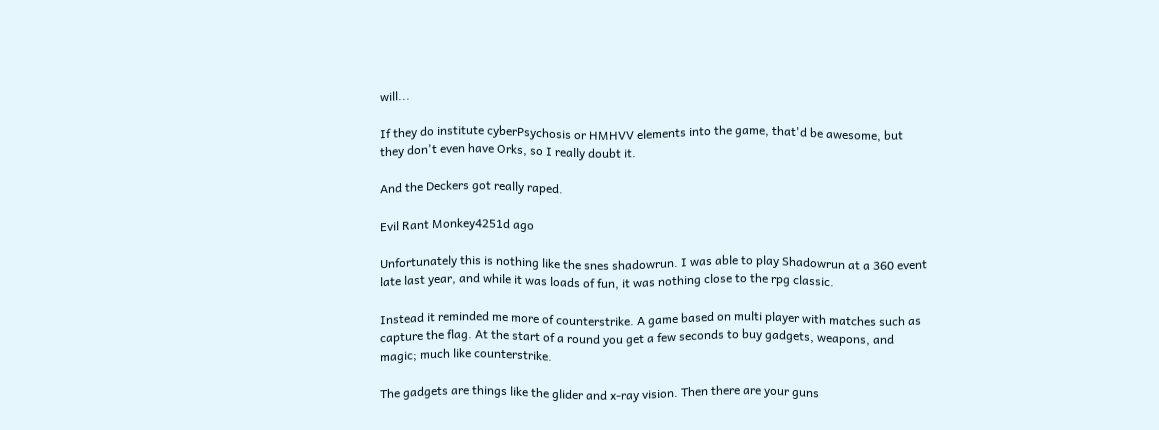will...

If they do institute cyberPsychosis or HMHVV elements into the game, that'd be awesome, but they don't even have Orks, so I really doubt it.

And the Deckers got really raped.

Evil Rant Monkey4251d ago

Unfortunately this is nothing like the snes shadowrun. I was able to play Shadowrun at a 360 event late last year, and while it was loads of fun, it was nothing close to the rpg classic.

Instead it reminded me more of counterstrike. A game based on multi player with matches such as capture the flag. At the start of a round you get a few seconds to buy gadgets, weapons, and magic; much like counterstrike.

The gadgets are things like the glider and x-ray vision. Then there are your guns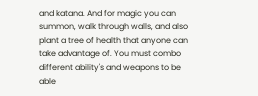and katana. And for magic you can summon, walk through walls, and also plant a tree of health that anyone can take advantage of. You must combo different ability's and weapons to be able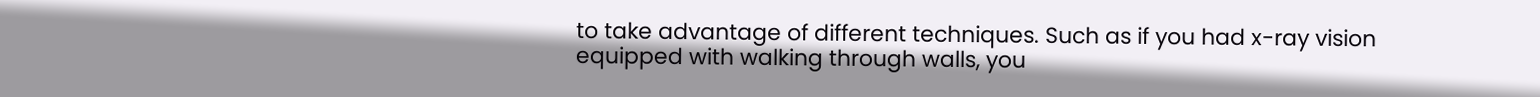to take advantage of different techniques. Such as if you had x-ray vision equipped with walking through walls, you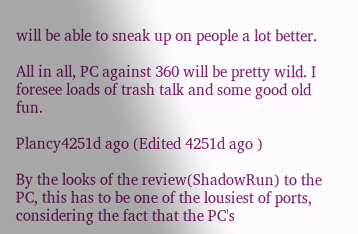will be able to sneak up on people a lot better.

All in all, PC against 360 will be pretty wild. I foresee loads of trash talk and some good old fun.

Plancy4251d ago (Edited 4251d ago )

By the looks of the review(ShadowRun) to the PC, this has to be one of the lousiest of ports, considering the fact that the PC's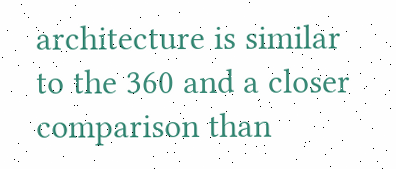architecture is similar to the 360 and a closer comparison than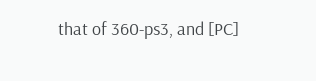that of 360-ps3, and [PC]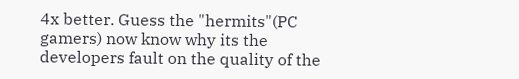4x better. Guess the "hermits"(PC gamers) now know why its the developers fault on the quality of the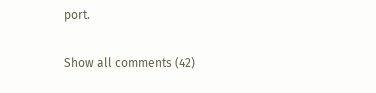port.

Show all comments (42)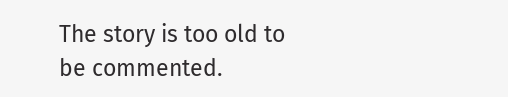The story is too old to be commented.